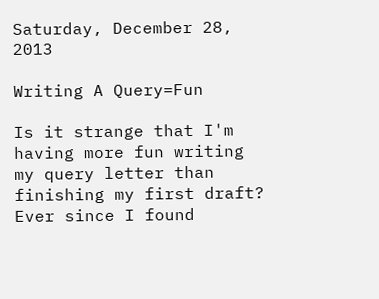Saturday, December 28, 2013

Writing A Query=Fun

Is it strange that I'm having more fun writing my query letter than finishing my first draft? Ever since I found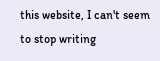this website, I can't seem to stop writing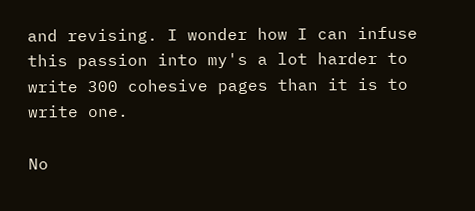and revising. I wonder how I can infuse this passion into my's a lot harder to write 300 cohesive pages than it is to write one.

No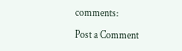comments:

Post a Comment